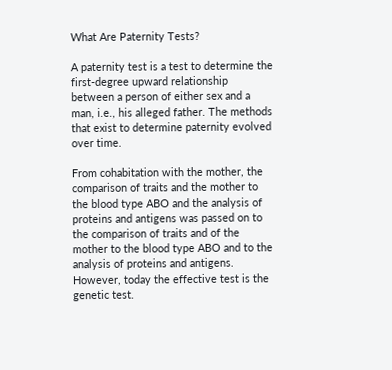What Are Paternity Tests?

A paternity test is a test to determine the first-degree upward relationship between a person of either sex and a man, i.e., his alleged father. The methods that exist to determine paternity evolved over time.

From cohabitation with the mother, the comparison of traits and the mother to the blood type ABO and the analysis of proteins and antigens was passed on to the comparison of traits and of the mother to the blood type ABO and to the analysis of proteins and antigens. However, today the effective test is the genetic test.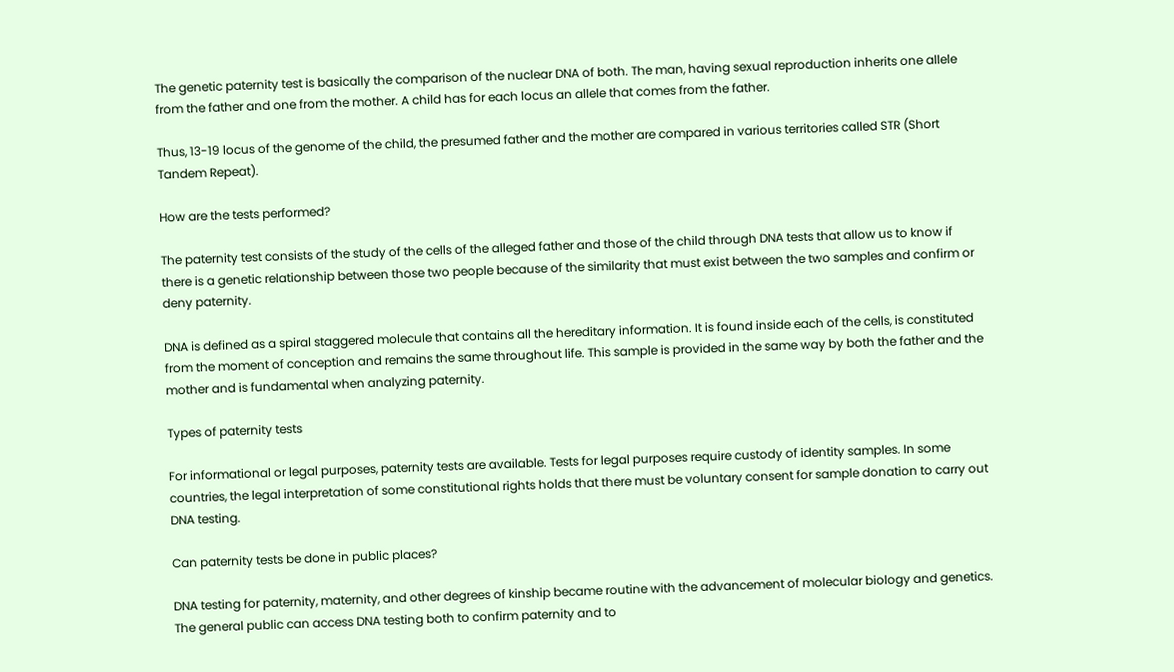The genetic paternity test is basically the comparison of the nuclear DNA of both. The man, having sexual reproduction inherits one allele from the father and one from the mother. A child has for each locus an allele that comes from the father.

Thus, 13-19 locus of the genome of the child, the presumed father and the mother are compared in various territories called STR (Short Tandem Repeat).

How are the tests performed?

The paternity test consists of the study of the cells of the alleged father and those of the child through DNA tests that allow us to know if there is a genetic relationship between those two people because of the similarity that must exist between the two samples and confirm or deny paternity.

DNA is defined as a spiral staggered molecule that contains all the hereditary information. It is found inside each of the cells, is constituted from the moment of conception and remains the same throughout life. This sample is provided in the same way by both the father and the mother and is fundamental when analyzing paternity.

Types of paternity tests

For informational or legal purposes, paternity tests are available. Tests for legal purposes require custody of identity samples. In some countries, the legal interpretation of some constitutional rights holds that there must be voluntary consent for sample donation to carry out DNA testing.

Can paternity tests be done in public places?

DNA testing for paternity, maternity, and other degrees of kinship became routine with the advancement of molecular biology and genetics. The general public can access DNA testing both to confirm paternity and to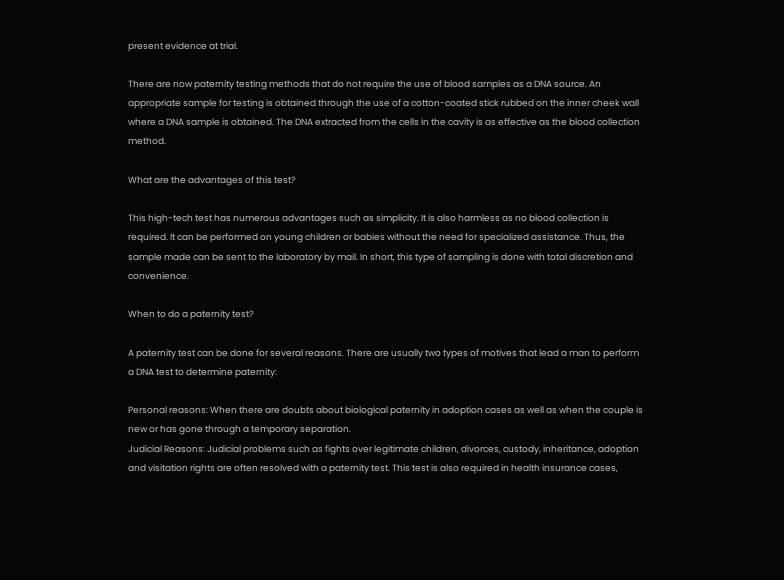present evidence at trial.

There are now paternity testing methods that do not require the use of blood samples as a DNA source. An appropriate sample for testing is obtained through the use of a cotton-coated stick rubbed on the inner cheek wall where a DNA sample is obtained. The DNA extracted from the cells in the cavity is as effective as the blood collection method.

What are the advantages of this test?

This high-tech test has numerous advantages such as simplicity. It is also harmless as no blood collection is required. It can be performed on young children or babies without the need for specialized assistance. Thus, the sample made can be sent to the laboratory by mail. In short, this type of sampling is done with total discretion and convenience.

When to do a paternity test?

A paternity test can be done for several reasons. There are usually two types of motives that lead a man to perform a DNA test to determine paternity:

Personal reasons: When there are doubts about biological paternity in adoption cases as well as when the couple is new or has gone through a temporary separation.
Judicial Reasons: Judicial problems such as fights over legitimate children, divorces, custody, inheritance, adoption and visitation rights are often resolved with a paternity test. This test is also required in health insurance cases,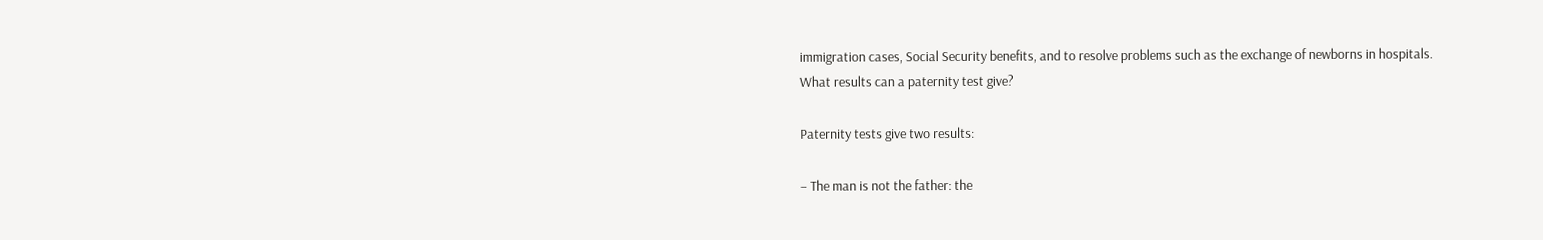immigration cases, Social Security benefits, and to resolve problems such as the exchange of newborns in hospitals.
What results can a paternity test give?

Paternity tests give two results:

– The man is not the father: the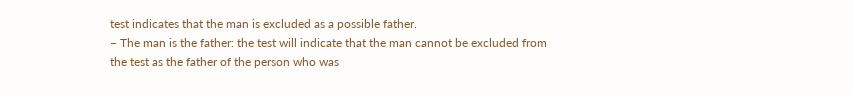test indicates that the man is excluded as a possible father.
– The man is the father: the test will indicate that the man cannot be excluded from the test as the father of the person who was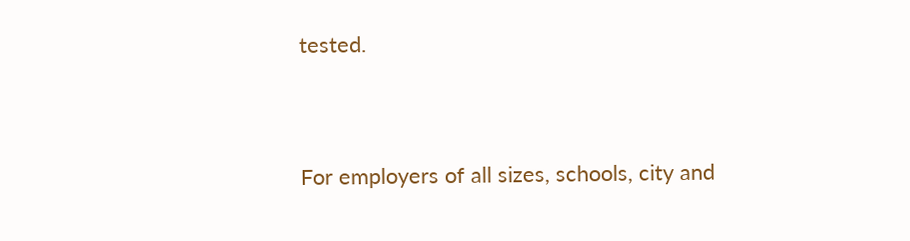tested.


For employers of all sizes, schools, city and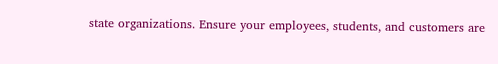state organizations. Ensure your employees, students, and customers are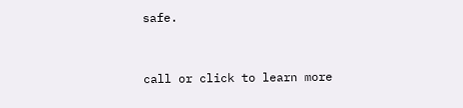safe.


call or click to learn more